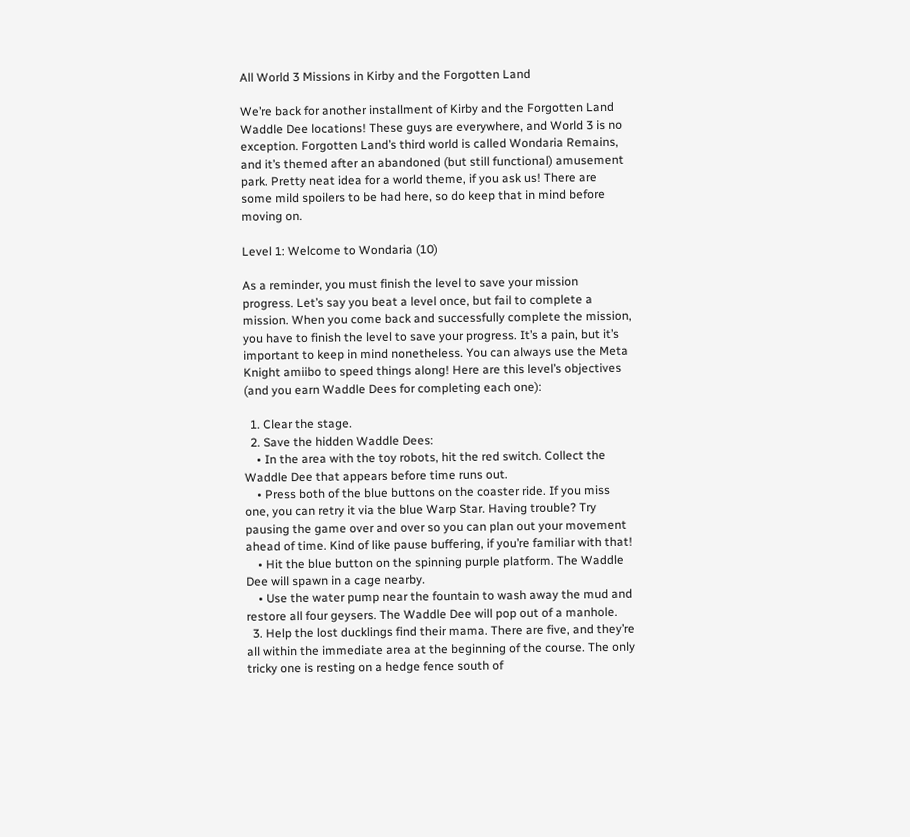All World 3 Missions in Kirby and the Forgotten Land

We’re back for another installment of Kirby and the Forgotten Land Waddle Dee locations! These guys are everywhere, and World 3 is no exception. Forgotten Land’s third world is called Wondaria Remains, and it’s themed after an abandoned (but still functional) amusement park. Pretty neat idea for a world theme, if you ask us! There are some mild spoilers to be had here, so do keep that in mind before moving on.

Level 1: Welcome to Wondaria (10)

As a reminder, you must finish the level to save your mission progress. Let’s say you beat a level once, but fail to complete a mission. When you come back and successfully complete the mission, you have to finish the level to save your progress. It’s a pain, but it’s important to keep in mind nonetheless. You can always use the Meta Knight amiibo to speed things along! Here are this level’s objectives (and you earn Waddle Dees for completing each one):

  1. Clear the stage.
  2. Save the hidden Waddle Dees:
    • In the area with the toy robots, hit the red switch. Collect the Waddle Dee that appears before time runs out.
    • Press both of the blue buttons on the coaster ride. If you miss one, you can retry it via the blue Warp Star. Having trouble? Try pausing the game over and over so you can plan out your movement ahead of time. Kind of like pause buffering, if you’re familiar with that!
    • Hit the blue button on the spinning purple platform. The Waddle Dee will spawn in a cage nearby.
    • Use the water pump near the fountain to wash away the mud and restore all four geysers. The Waddle Dee will pop out of a manhole.
  3. Help the lost ducklings find their mama. There are five, and they’re all within the immediate area at the beginning of the course. The only tricky one is resting on a hedge fence south of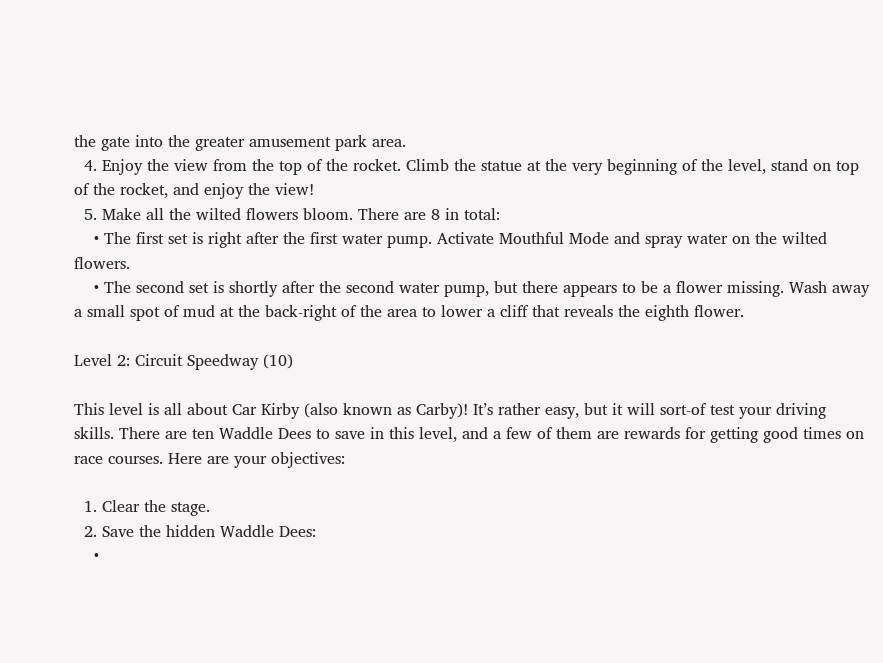the gate into the greater amusement park area.
  4. Enjoy the view from the top of the rocket. Climb the statue at the very beginning of the level, stand on top of the rocket, and enjoy the view!
  5. Make all the wilted flowers bloom. There are 8 in total:
    • The first set is right after the first water pump. Activate Mouthful Mode and spray water on the wilted flowers.
    • The second set is shortly after the second water pump, but there appears to be a flower missing. Wash away a small spot of mud at the back-right of the area to lower a cliff that reveals the eighth flower.

Level 2: Circuit Speedway (10)

This level is all about Car Kirby (also known as Carby)! It’s rather easy, but it will sort-of test your driving skills. There are ten Waddle Dees to save in this level, and a few of them are rewards for getting good times on race courses. Here are your objectives:

  1. Clear the stage.
  2. Save the hidden Waddle Dees:
    •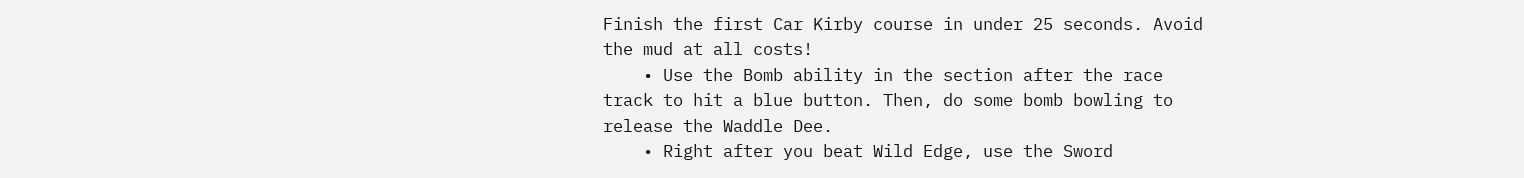Finish the first Car Kirby course in under 25 seconds. Avoid the mud at all costs!
    • Use the Bomb ability in the section after the race track to hit a blue button. Then, do some bomb bowling to release the Waddle Dee.
    • Right after you beat Wild Edge, use the Sword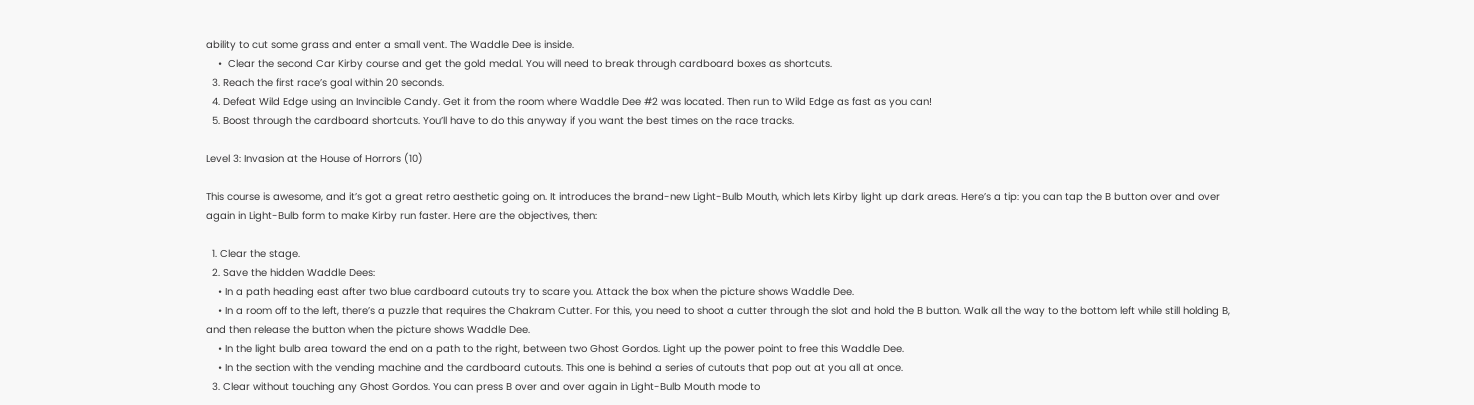ability to cut some grass and enter a small vent. The Waddle Dee is inside.
    •  Clear the second Car Kirby course and get the gold medal. You will need to break through cardboard boxes as shortcuts.
  3. Reach the first race’s goal within 20 seconds.
  4. Defeat Wild Edge using an Invincible Candy. Get it from the room where Waddle Dee #2 was located. Then run to Wild Edge as fast as you can!
  5. Boost through the cardboard shortcuts. You’ll have to do this anyway if you want the best times on the race tracks.

Level 3: Invasion at the House of Horrors (10)

This course is awesome, and it’s got a great retro aesthetic going on. It introduces the brand-new Light-Bulb Mouth, which lets Kirby light up dark areas. Here’s a tip: you can tap the B button over and over again in Light-Bulb form to make Kirby run faster. Here are the objectives, then:

  1. Clear the stage.
  2. Save the hidden Waddle Dees:
    • In a path heading east after two blue cardboard cutouts try to scare you. Attack the box when the picture shows Waddle Dee.
    • In a room off to the left, there’s a puzzle that requires the Chakram Cutter. For this, you need to shoot a cutter through the slot and hold the B button. Walk all the way to the bottom left while still holding B, and then release the button when the picture shows Waddle Dee.
    • In the light bulb area toward the end on a path to the right, between two Ghost Gordos. Light up the power point to free this Waddle Dee.
    • In the section with the vending machine and the cardboard cutouts. This one is behind a series of cutouts that pop out at you all at once.
  3. Clear without touching any Ghost Gordos. You can press B over and over again in Light-Bulb Mouth mode to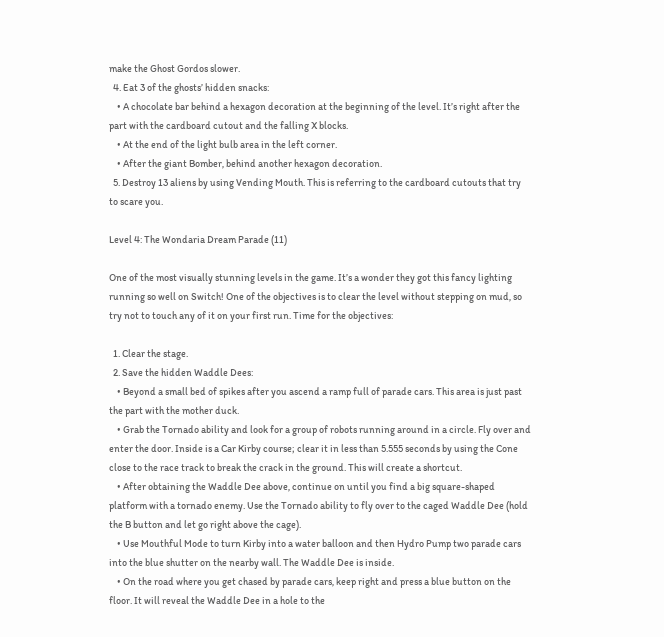make the Ghost Gordos slower.
  4. Eat 3 of the ghosts’ hidden snacks:
    • A chocolate bar behind a hexagon decoration at the beginning of the level. It’s right after the part with the cardboard cutout and the falling X blocks.
    • At the end of the light bulb area in the left corner.
    • After the giant Bomber, behind another hexagon decoration.
  5. Destroy 13 aliens by using Vending Mouth. This is referring to the cardboard cutouts that try to scare you.

Level 4: The Wondaria Dream Parade (11)

One of the most visually stunning levels in the game. It’s a wonder they got this fancy lighting running so well on Switch! One of the objectives is to clear the level without stepping on mud, so try not to touch any of it on your first run. Time for the objectives:

  1. Clear the stage.
  2. Save the hidden Waddle Dees:
    • Beyond a small bed of spikes after you ascend a ramp full of parade cars. This area is just past the part with the mother duck.
    • Grab the Tornado ability and look for a group of robots running around in a circle. Fly over and enter the door. Inside is a Car Kirby course; clear it in less than 5.555 seconds by using the Cone close to the race track to break the crack in the ground. This will create a shortcut.
    • After obtaining the Waddle Dee above, continue on until you find a big square-shaped platform with a tornado enemy. Use the Tornado ability to fly over to the caged Waddle Dee (hold the B button and let go right above the cage).
    • Use Mouthful Mode to turn Kirby into a water balloon and then Hydro Pump two parade cars into the blue shutter on the nearby wall. The Waddle Dee is inside.
    • On the road where you get chased by parade cars, keep right and press a blue button on the floor. It will reveal the Waddle Dee in a hole to the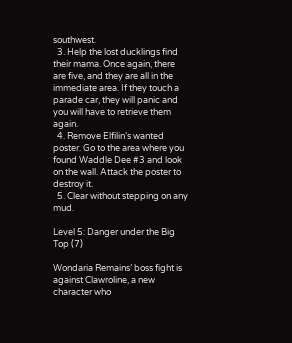southwest.
  3. Help the lost ducklings find their mama. Once again, there are five, and they are all in the immediate area. If they touch a parade car, they will panic and you will have to retrieve them again.
  4. Remove Elfilin’s wanted poster. Go to the area where you found Waddle Dee #3 and look on the wall. Attack the poster to destroy it.
  5. Clear without stepping on any mud.

Level 5: Danger under the Big Top (7)

Wondaria Remains’ boss fight is against Clawroline, a new character who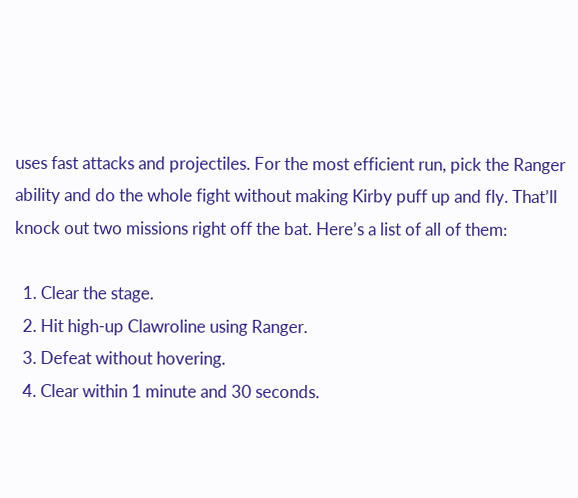uses fast attacks and projectiles. For the most efficient run, pick the Ranger ability and do the whole fight without making Kirby puff up and fly. That’ll knock out two missions right off the bat. Here’s a list of all of them:

  1. Clear the stage.
  2. Hit high-up Clawroline using Ranger.
  3. Defeat without hovering.
  4. Clear within 1 minute and 30 seconds.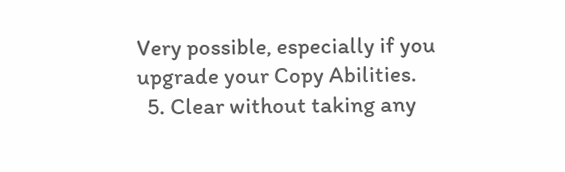Very possible, especially if you upgrade your Copy Abilities.
  5. Clear without taking any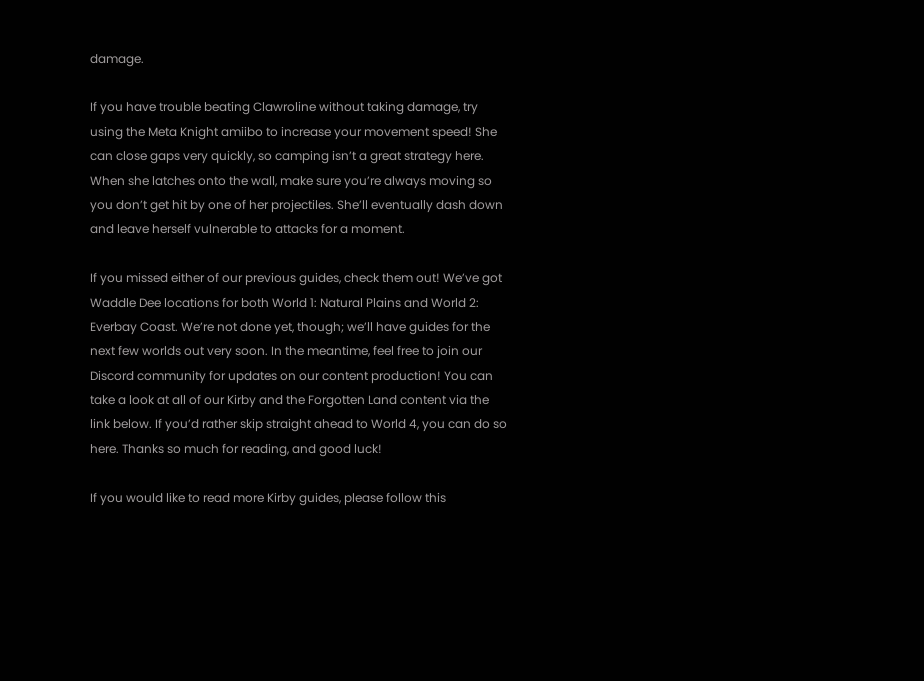damage.

If you have trouble beating Clawroline without taking damage, try using the Meta Knight amiibo to increase your movement speed! She can close gaps very quickly, so camping isn’t a great strategy here. When she latches onto the wall, make sure you’re always moving so you don’t get hit by one of her projectiles. She’ll eventually dash down and leave herself vulnerable to attacks for a moment.

If you missed either of our previous guides, check them out! We’ve got Waddle Dee locations for both World 1: Natural Plains and World 2: Everbay Coast. We’re not done yet, though; we’ll have guides for the next few worlds out very soon. In the meantime, feel free to join our Discord community for updates on our content production! You can take a look at all of our Kirby and the Forgotten Land content via the link below. If you’d rather skip straight ahead to World 4, you can do so here. Thanks so much for reading, and good luck!

If you would like to read more Kirby guides, please follow this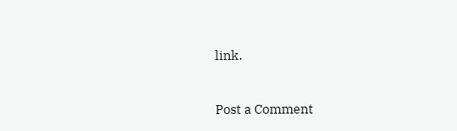link.


Post a Comment